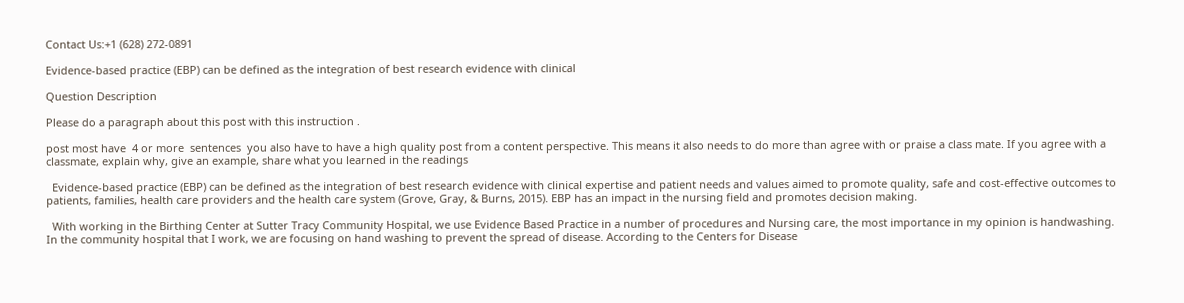Contact Us:+1 (628) 272-0891

Evidence-based practice (EBP) can be defined as the integration of best research evidence with clinical

Question Description

Please do a paragraph about this post with this instruction .

post most have  4 or more  sentences  you also have to have a high quality post from a content perspective. This means it also needs to do more than agree with or praise a class mate. If you agree with a classmate, explain why, give an example, share what you learned in the readings

  Evidence-based practice (EBP) can be defined as the integration of best research evidence with clinical expertise and patient needs and values aimed to promote quality, safe and cost-effective outcomes to patients, families, health care providers and the health care system (Grove, Gray, & Burns, 2015). EBP has an impact in the nursing field and promotes decision making.

  With working in the Birthing Center at Sutter Tracy Community Hospital, we use Evidence Based Practice in a number of procedures and Nursing care, the most importance in my opinion is handwashing. In the community hospital that I work, we are focusing on hand washing to prevent the spread of disease. According to the Centers for Disease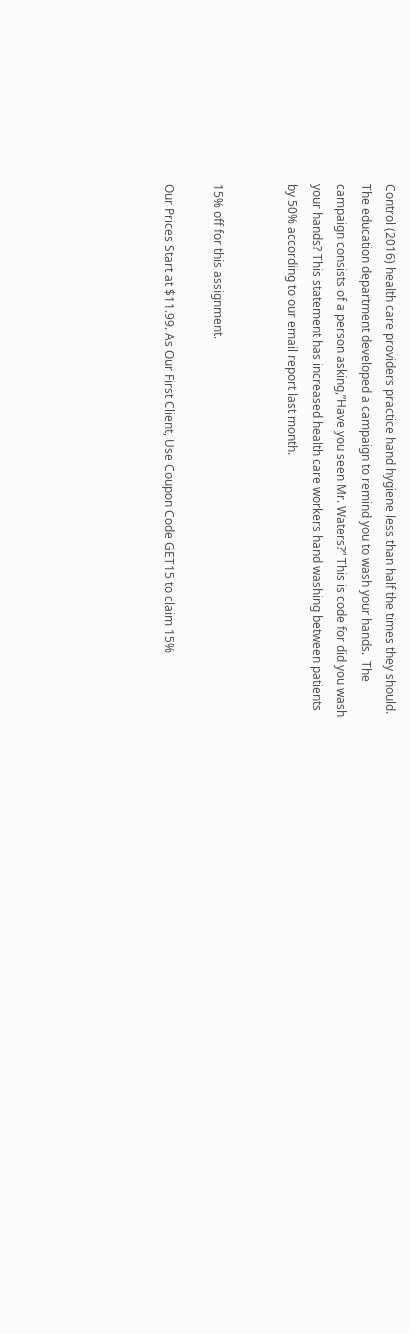Control (2016) health care providers practice hand hygiene less than half the times they should.  The education department developed a campaign to remind you to wash your hands.  The campaign consists of a person asking,”Have you seen Mr. Waters?” This is code for did you wash your hands? This statement has increased health care workers hand washing between patients by 50% according to our email report last month.


15% off for this assignment.

Our Prices Start at $11.99. As Our First Client, Use Coupon Code GET15 to claim 15%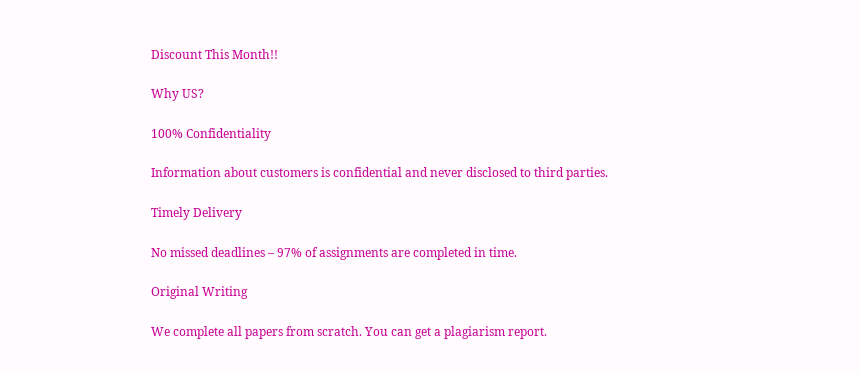Discount This Month!!

Why US?

100% Confidentiality

Information about customers is confidential and never disclosed to third parties.

Timely Delivery

No missed deadlines – 97% of assignments are completed in time.

Original Writing

We complete all papers from scratch. You can get a plagiarism report.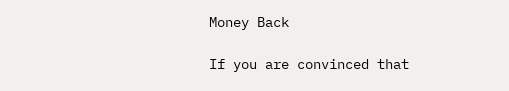Money Back

If you are convinced that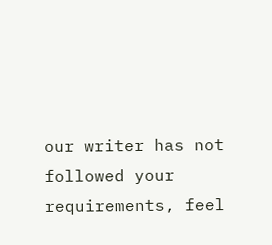our writer has not followed your requirements, feel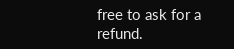free to ask for a refund.